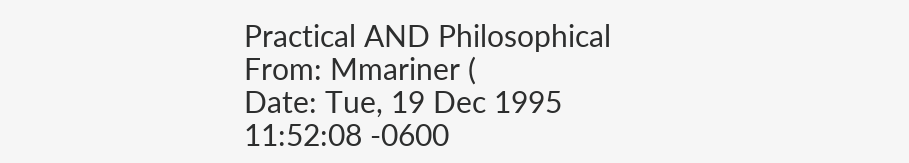Practical AND Philosophical
From: Mmariner (
Date: Tue, 19 Dec 1995 11:52:08 -0600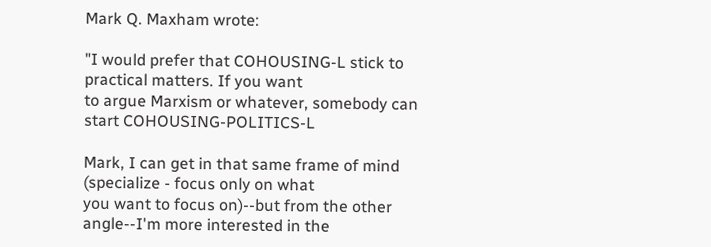Mark Q. Maxham wrote:

"I would prefer that COHOUSING-L stick to practical matters. If you want
to argue Marxism or whatever, somebody can start COHOUSING-POLITICS-L

Mark, I can get in that same frame of mind (specialize - focus only on what
you want to focus on)--but from the other angle--I'm more interested in the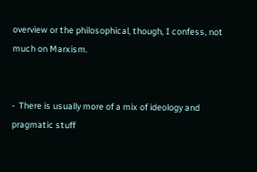overview or the philosophical, though, I confess, not much on Marxism.


-  There is usually more of a mix of ideology and pragmatic stuff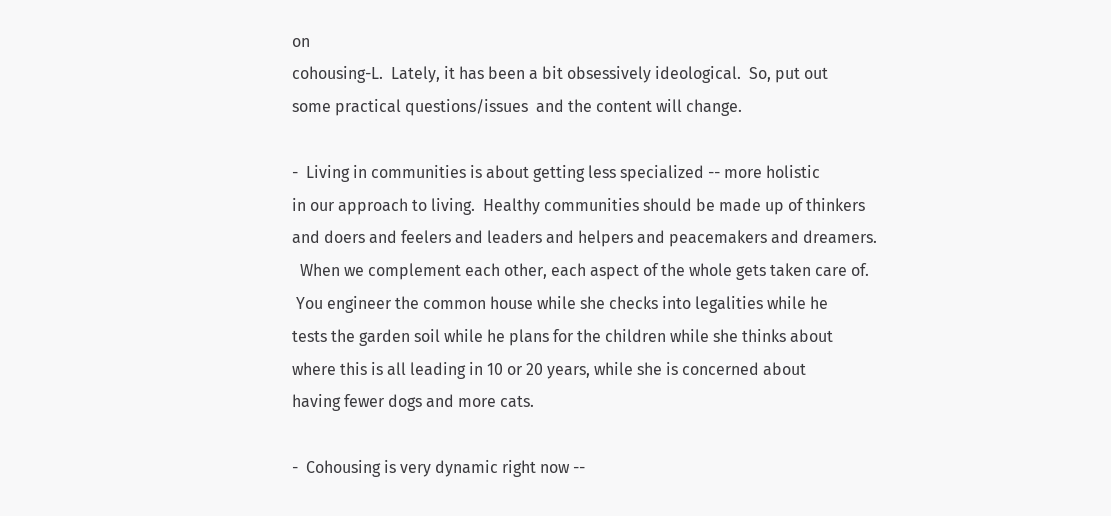on
cohousing-L.  Lately, it has been a bit obsessively ideological.  So, put out
some practical questions/issues  and the content will change.

-  Living in communities is about getting less specialized -- more holistic
in our approach to living.  Healthy communities should be made up of thinkers
and doers and feelers and leaders and helpers and peacemakers and dreamers.
  When we complement each other, each aspect of the whole gets taken care of.
 You engineer the common house while she checks into legalities while he
tests the garden soil while he plans for the children while she thinks about
where this is all leading in 10 or 20 years, while she is concerned about
having fewer dogs and more cats.

-  Cohousing is very dynamic right now --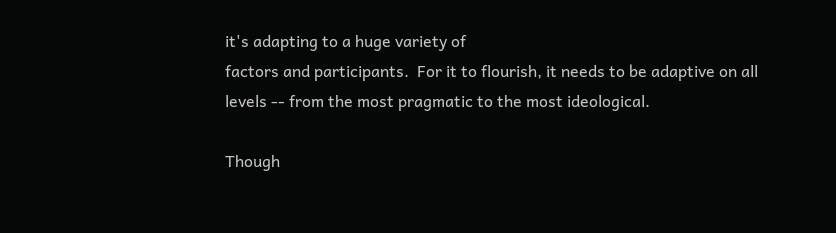it's adapting to a huge variety of
factors and participants.  For it to flourish, it needs to be adaptive on all
levels -- from the most pragmatic to the most ideological.

Though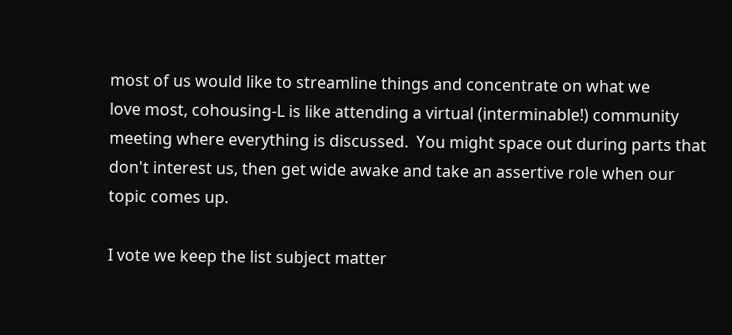most of us would like to streamline things and concentrate on what we
love most, cohousing-L is like attending a virtual (interminable!) community
meeting where everything is discussed.  You might space out during parts that
don't interest us, then get wide awake and take an assertive role when our
topic comes up.

I vote we keep the list subject matter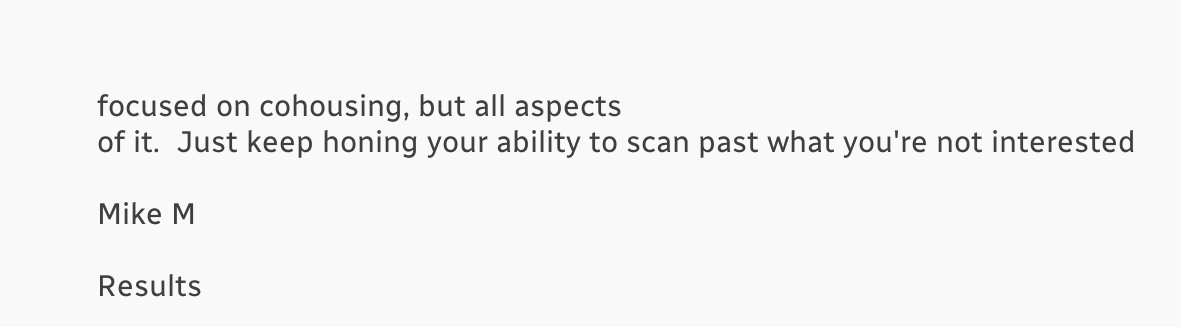focused on cohousing, but all aspects
of it.  Just keep honing your ability to scan past what you're not interested

Mike M

Results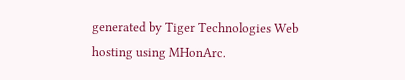generated by Tiger Technologies Web hosting using MHonArc.